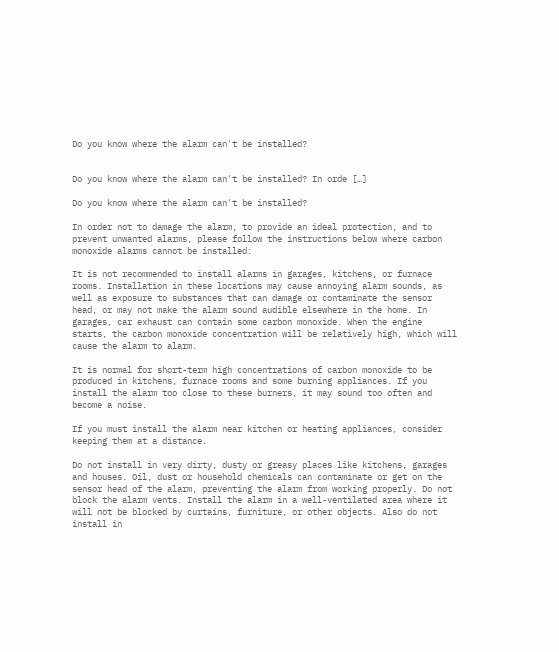Do you know where the alarm can't be installed?


Do you know where the alarm can't be installed? In orde […]

Do you know where the alarm can't be installed?

In order not to damage the alarm, to provide an ideal protection, and to prevent unwanted alarms, please follow the instructions below where carbon monoxide alarms cannot be installed:

It is not recommended to install alarms in garages, kitchens, or furnace rooms. Installation in these locations may cause annoying alarm sounds, as well as exposure to substances that can damage or contaminate the sensor head, or may not make the alarm sound audible elsewhere in the home. In garages, car exhaust can contain some carbon monoxide. When the engine starts, the carbon monoxide concentration will be relatively high, which will cause the alarm to alarm.

It is normal for short-term high concentrations of carbon monoxide to be produced in kitchens, furnace rooms and some burning appliances. If you install the alarm too close to these burners, it may sound too often and become a noise.

If you must install the alarm near kitchen or heating appliances, consider keeping them at a distance.

Do not install in very dirty, dusty or greasy places like kitchens, garages and houses. Oil, dust or household chemicals can contaminate or get on the sensor head of the alarm, preventing the alarm from working properly. Do not block the alarm vents. Install the alarm in a well-ventilated area where it will not be blocked by curtains, furniture, or other objects. Also do not install in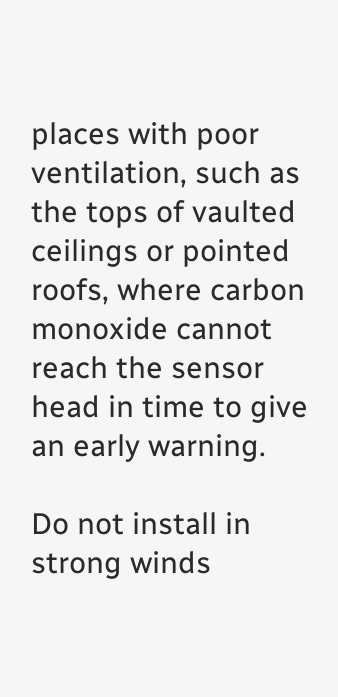places with poor ventilation, such as the tops of vaulted ceilings or pointed roofs, where carbon monoxide cannot reach the sensor head in time to give an early warning.

Do not install in strong winds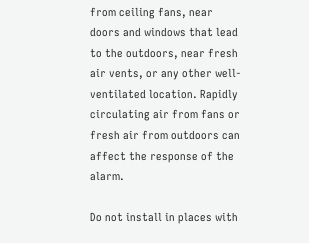from ceiling fans, near doors and windows that lead to the outdoors, near fresh air vents, or any other well-ventilated location. Rapidly circulating air from fans or fresh air from outdoors can affect the response of the alarm.

Do not install in places with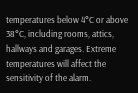temperatures below 4°C or above 38°C, including rooms, attics, hallways and garages. Extreme temperatures will affect the sensitivity of the alarm.